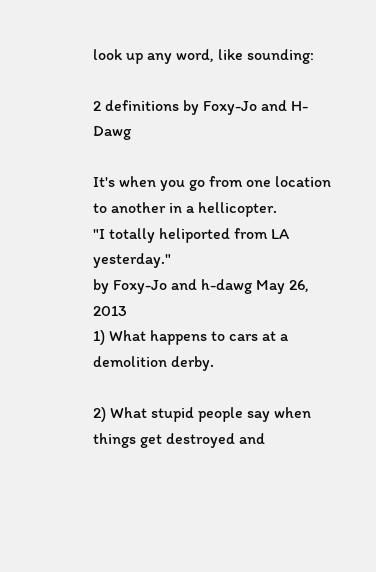look up any word, like sounding:

2 definitions by Foxy-Jo and H-Dawg

It's when you go from one location to another in a hellicopter.
"I totally heliported from LA yesterday."
by Foxy-Jo and h-dawg May 26, 2013
1) What happens to cars at a demolition derby.

2) What stupid people say when things get destroyed and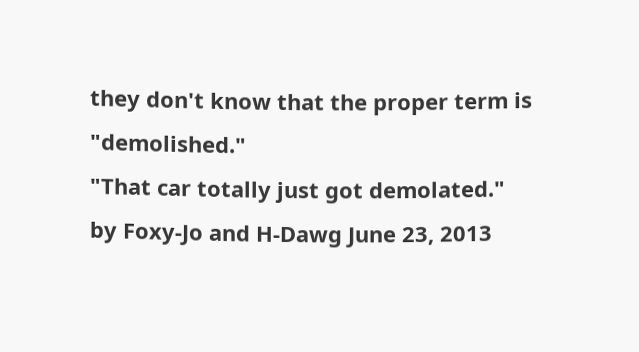they don't know that the proper term is "demolished."
"That car totally just got demolated."
by Foxy-Jo and H-Dawg June 23, 2013